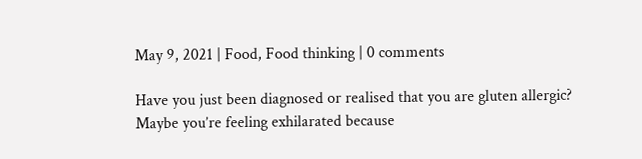May 9, 2021 | Food, Food thinking | 0 comments

Have you just been diagnosed or realised that you are gluten allergic? Maybe you’re feeling exhilarated because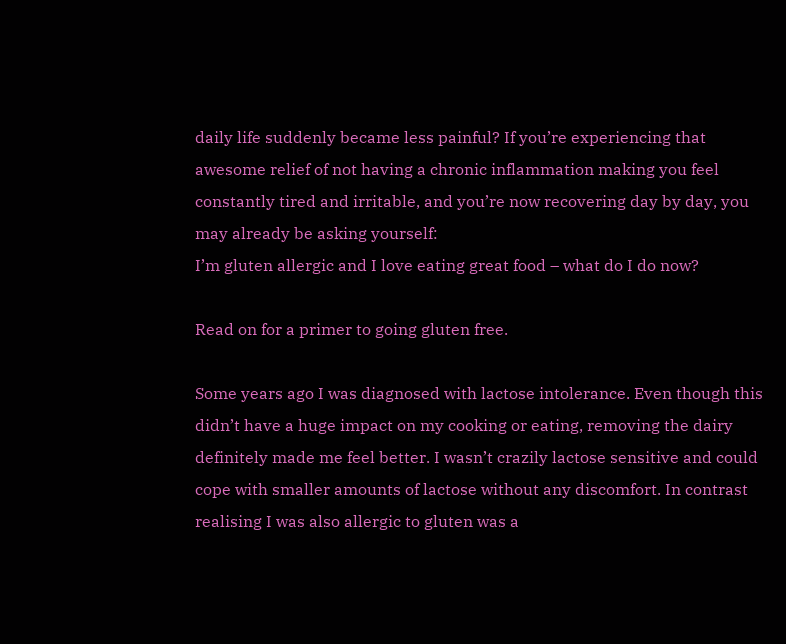daily life suddenly became less painful? If you’re experiencing that awesome relief of not having a chronic inflammation making you feel constantly tired and irritable, and you’re now recovering day by day, you may already be asking yourself:
I’m gluten allergic and I love eating great food – what do I do now?

Read on for a primer to going gluten free.

Some years ago I was diagnosed with lactose intolerance. Even though this didn’t have a huge impact on my cooking or eating, removing the dairy definitely made me feel better. I wasn’t crazily lactose sensitive and could cope with smaller amounts of lactose without any discomfort. In contrast realising I was also allergic to gluten was a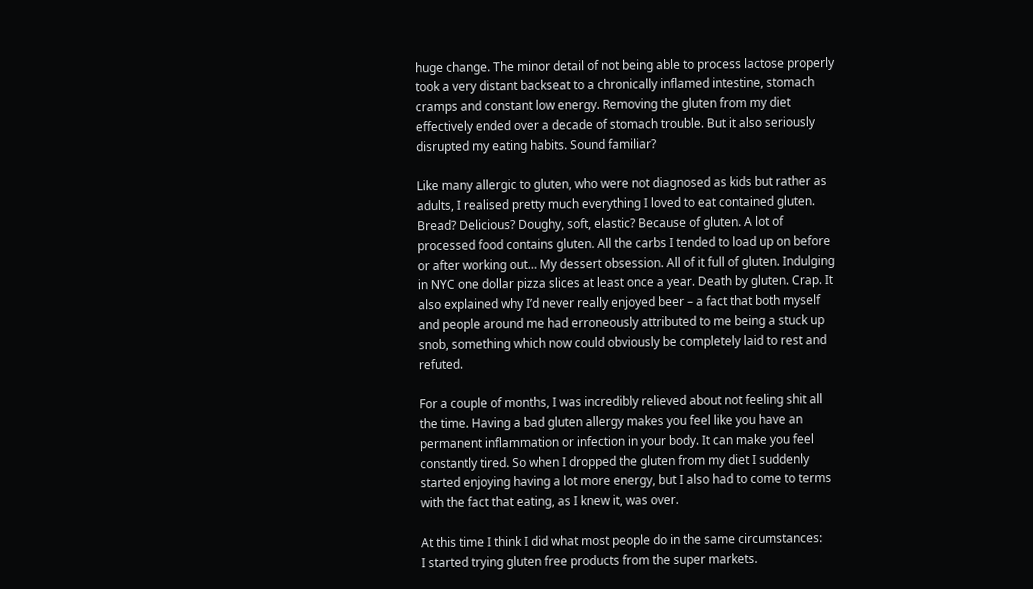huge change. The minor detail of not being able to process lactose properly took a very distant backseat to a chronically inflamed intestine, stomach cramps and constant low energy. Removing the gluten from my diet effectively ended over a decade of stomach trouble. But it also seriously disrupted my eating habits. Sound familiar?

Like many allergic to gluten, who were not diagnosed as kids but rather as adults, I realised pretty much everything I loved to eat contained gluten. Bread? Delicious? Doughy, soft, elastic? Because of gluten. A lot of processed food contains gluten. All the carbs I tended to load up on before or after working out… My dessert obsession. All of it full of gluten. Indulging in NYC one dollar pizza slices at least once a year. Death by gluten. Crap. It also explained why I’d never really enjoyed beer – a fact that both myself and people around me had erroneously attributed to me being a stuck up snob, something which now could obviously be completely laid to rest and refuted.

For a couple of months, I was incredibly relieved about not feeling shit all the time. Having a bad gluten allergy makes you feel like you have an permanent inflammation or infection in your body. It can make you feel constantly tired. So when I dropped the gluten from my diet I suddenly started enjoying having a lot more energy, but I also had to come to terms with the fact that eating, as I knew it, was over.

At this time I think I did what most people do in the same circumstances:
I started trying gluten free products from the super markets.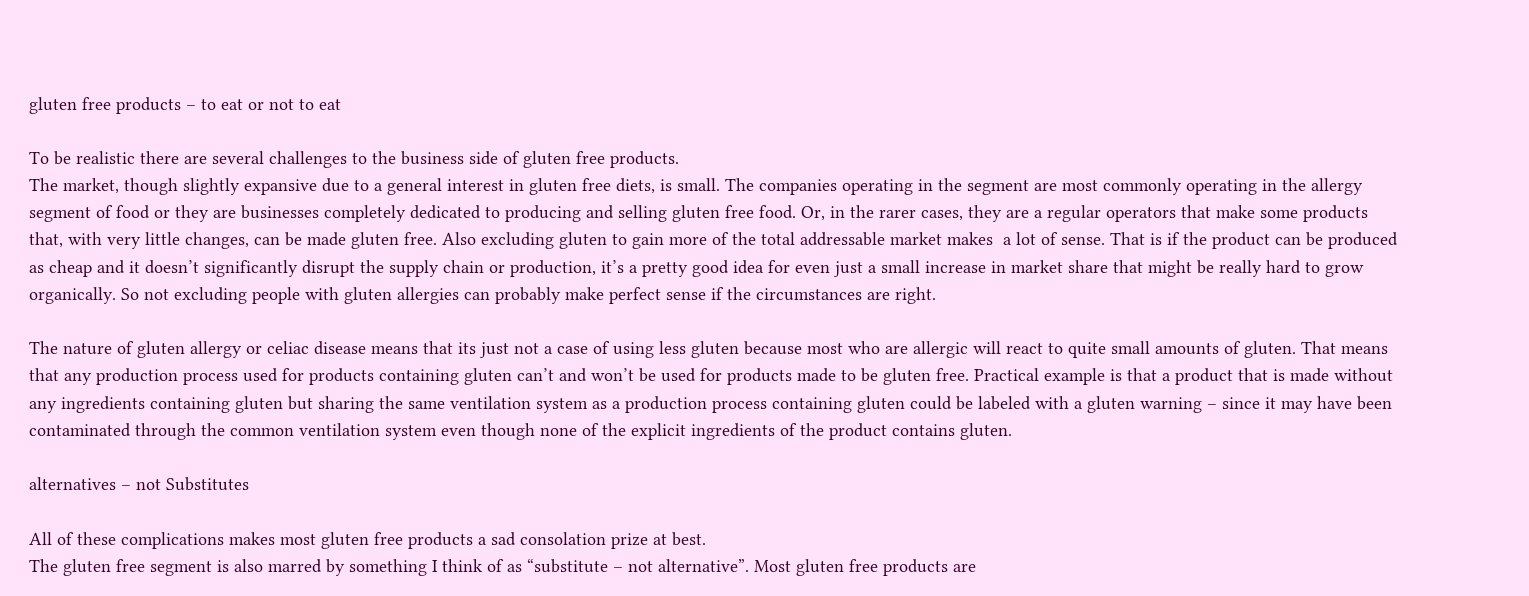gluten free products – to eat or not to eat

To be realistic there are several challenges to the business side of gluten free products.
The market, though slightly expansive due to a general interest in gluten free diets, is small. The companies operating in the segment are most commonly operating in the allergy segment of food or they are businesses completely dedicated to producing and selling gluten free food. Or, in the rarer cases, they are a regular operators that make some products that, with very little changes, can be made gluten free. Also excluding gluten to gain more of the total addressable market makes  a lot of sense. That is if the product can be produced as cheap and it doesn’t significantly disrupt the supply chain or production, it’s a pretty good idea for even just a small increase in market share that might be really hard to grow organically. So not excluding people with gluten allergies can probably make perfect sense if the circumstances are right.

The nature of gluten allergy or celiac disease means that its just not a case of using less gluten because most who are allergic will react to quite small amounts of gluten. That means that any production process used for products containing gluten can’t and won’t be used for products made to be gluten free. Practical example is that a product that is made without any ingredients containing gluten but sharing the same ventilation system as a production process containing gluten could be labeled with a gluten warning – since it may have been contaminated through the common ventilation system even though none of the explicit ingredients of the product contains gluten.

alternatives – not Substitutes

All of these complications makes most gluten free products a sad consolation prize at best.
The gluten free segment is also marred by something I think of as “substitute – not alternative”. Most gluten free products are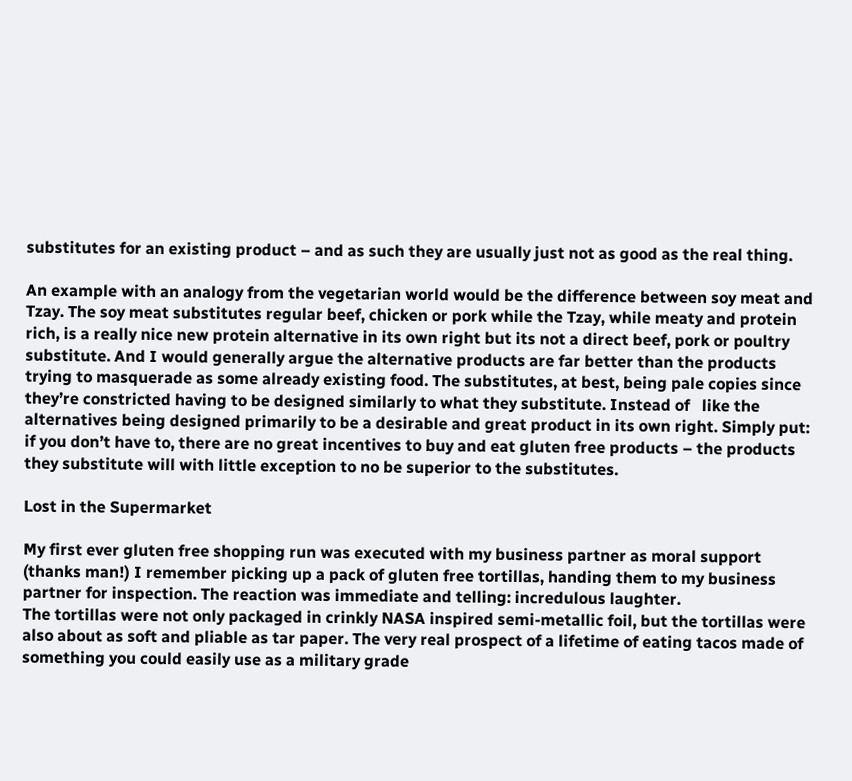substitutes for an existing product – and as such they are usually just not as good as the real thing.

An example with an analogy from the vegetarian world would be the difference between soy meat and Tzay. The soy meat substitutes regular beef, chicken or pork while the Tzay, while meaty and protein rich, is a really nice new protein alternative in its own right but its not a direct beef, pork or poultry substitute. And I would generally argue the alternative products are far better than the products trying to masquerade as some already existing food. The substitutes, at best, being pale copies since they’re constricted having to be designed similarly to what they substitute. Instead of   like the alternatives being designed primarily to be a desirable and great product in its own right. Simply put: if you don’t have to, there are no great incentives to buy and eat gluten free products – the products they substitute will with little exception to no be superior to the substitutes.

Lost in the Supermarket

My first ever gluten free shopping run was executed with my business partner as moral support (thanks man!) I remember picking up a pack of gluten free tortillas, handing them to my business partner for inspection. The reaction was immediate and telling: incredulous laughter.
The tortillas were not only packaged in crinkly NASA inspired semi-metallic foil, but the tortillas were also about as soft and pliable as tar paper. The very real prospect of a lifetime of eating tacos made of something you could easily use as a military grade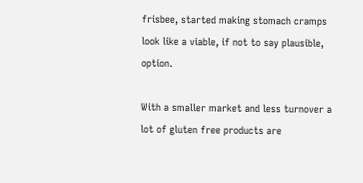frisbee, started making stomach cramps look like a viable, if not to say plausible, option.

With a smaller market and less turnover a lot of gluten free products are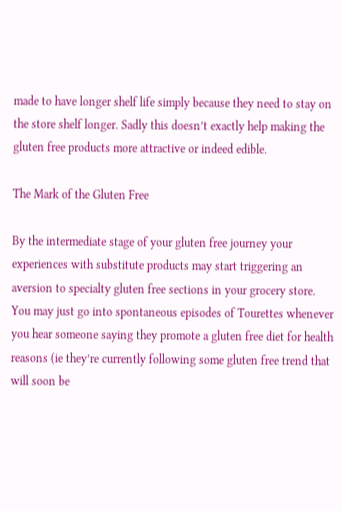made to have longer shelf life simply because they need to stay on the store shelf longer. Sadly this doesn’t exactly help making the gluten free products more attractive or indeed edible.

The Mark of the Gluten Free

By the intermediate stage of your gluten free journey your experiences with substitute products may start triggering an aversion to specialty gluten free sections in your grocery store. You may just go into spontaneous episodes of Tourettes whenever you hear someone saying they promote a gluten free diet for health reasons (ie they’re currently following some gluten free trend that will soon be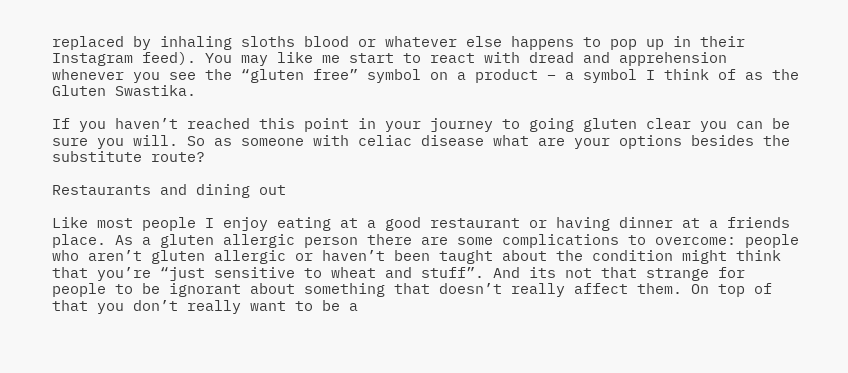replaced by inhaling sloths blood or whatever else happens to pop up in their Instagram feed). You may like me start to react with dread and apprehension whenever you see the “gluten free” symbol on a product – a symbol I think of as the Gluten Swastika.

If you haven’t reached this point in your journey to going gluten clear you can be sure you will. So as someone with celiac disease what are your options besides the substitute route?

Restaurants and dining out

Like most people I enjoy eating at a good restaurant or having dinner at a friends place. As a gluten allergic person there are some complications to overcome: people who aren’t gluten allergic or haven’t been taught about the condition might think that you’re “just sensitive to wheat and stuff”. And its not that strange for people to be ignorant about something that doesn’t really affect them. On top of that you don’t really want to be a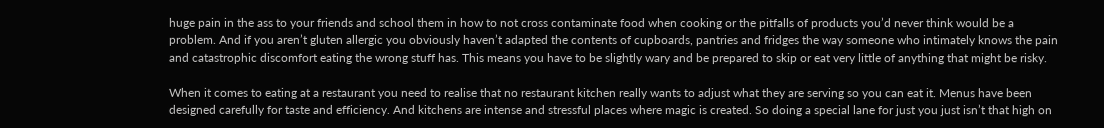huge pain in the ass to your friends and school them in how to not cross contaminate food when cooking or the pitfalls of products you’d never think would be a problem. And if you aren’t gluten allergic you obviously haven’t adapted the contents of cupboards, pantries and fridges the way someone who intimately knows the pain and catastrophic discomfort eating the wrong stuff has. This means you have to be slightly wary and be prepared to skip or eat very little of anything that might be risky.

When it comes to eating at a restaurant you need to realise that no restaurant kitchen really wants to adjust what they are serving so you can eat it. Menus have been designed carefully for taste and efficiency. And kitchens are intense and stressful places where magic is created. So doing a special lane for just you just isn’t that high on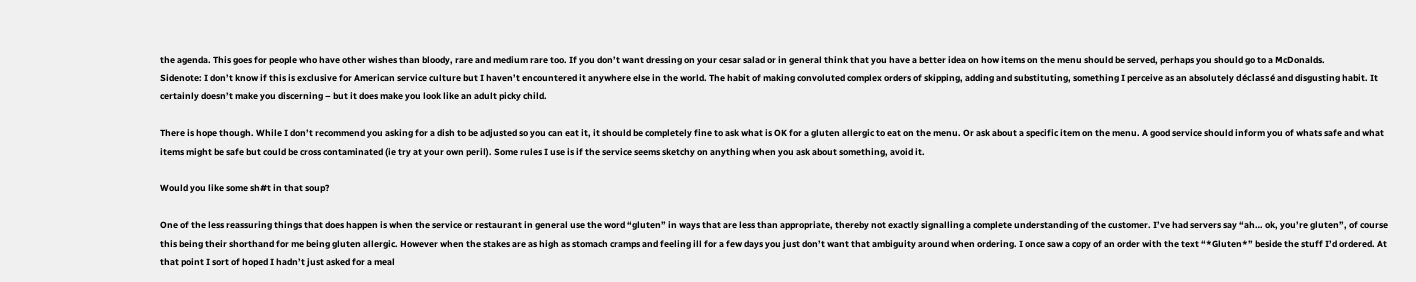the agenda. This goes for people who have other wishes than bloody, rare and medium rare too. If you don’t want dressing on your cesar salad or in general think that you have a better idea on how items on the menu should be served, perhaps you should go to a McDonalds.
Sidenote: I don’t know if this is exclusive for American service culture but I haven’t encountered it anywhere else in the world. The habit of making convoluted complex orders of skipping, adding and substituting, something I perceive as an absolutely déclassé and disgusting habit. It certainly doesn’t make you discerning – but it does make you look like an adult picky child.

There is hope though. While I don’t recommend you asking for a dish to be adjusted so you can eat it, it should be completely fine to ask what is OK for a gluten allergic to eat on the menu. Or ask about a specific item on the menu. A good service should inform you of whats safe and what items might be safe but could be cross contaminated (ie try at your own peril). Some rules I use is if the service seems sketchy on anything when you ask about something, avoid it.

Would you like some sh#t in that soup?

One of the less reassuring things that does happen is when the service or restaurant in general use the word “gluten” in ways that are less than appropriate, thereby not exactly signalling a complete understanding of the customer. I’ve had servers say “ah… ok, you’re gluten”, of course this being their shorthand for me being gluten allergic. However when the stakes are as high as stomach cramps and feeling ill for a few days you just don’t want that ambiguity around when ordering. I once saw a copy of an order with the text “*Gluten*” beside the stuff I’d ordered. At that point I sort of hoped I hadn’t just asked for a meal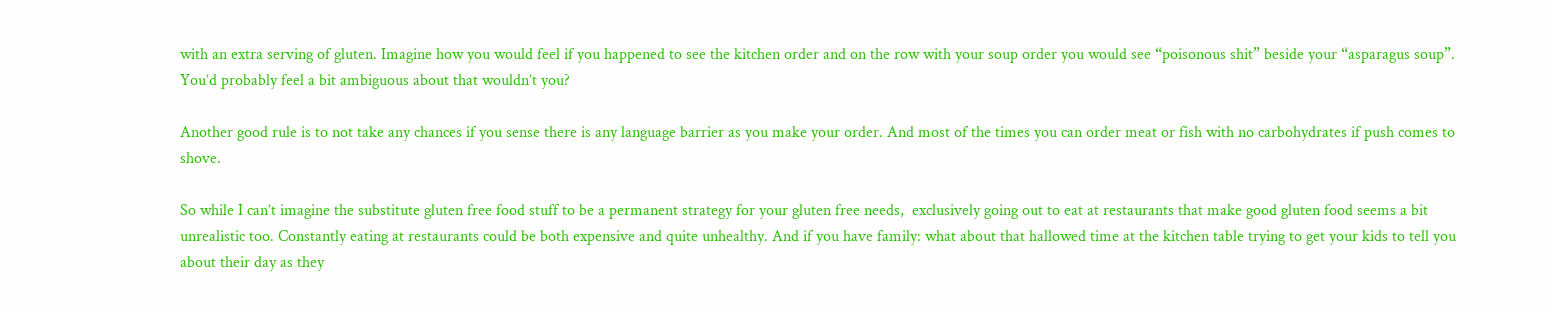with an extra serving of gluten. Imagine how you would feel if you happened to see the kitchen order and on the row with your soup order you would see “poisonous shit” beside your “asparagus soup”. You’d probably feel a bit ambiguous about that wouldn’t you?

Another good rule is to not take any chances if you sense there is any language barrier as you make your order. And most of the times you can order meat or fish with no carbohydrates if push comes to shove.

So while I can’t imagine the substitute gluten free food stuff to be a permanent strategy for your gluten free needs,  exclusively going out to eat at restaurants that make good gluten food seems a bit unrealistic too. Constantly eating at restaurants could be both expensive and quite unhealthy. And if you have family: what about that hallowed time at the kitchen table trying to get your kids to tell you about their day as they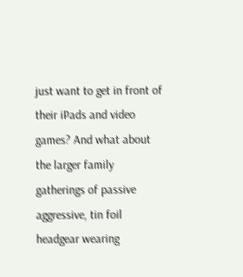just want to get in front of their iPads and video games? And what about the larger family gatherings of passive aggressive, tin foil headgear wearing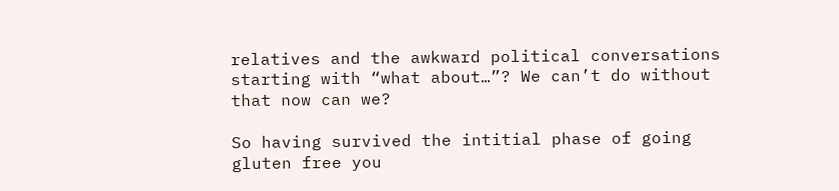relatives and the awkward political conversations starting with “what about…”? We can’t do without that now can we?

So having survived the intitial phase of going gluten free you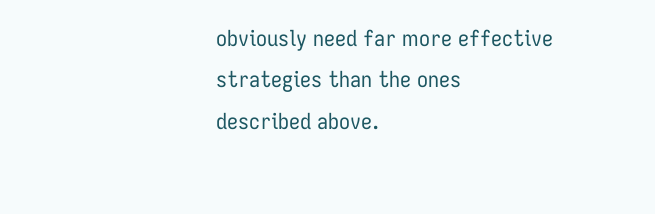obviously need far more effective strategies than the ones described above.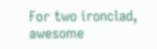For two ironclad, awesome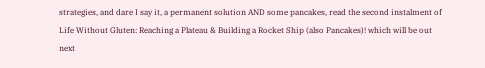strategies, and dare I say it, a permanent solution AND some pancakes, read the second instalment of Life Without Gluten: Reaching a Plateau & Building a Rocket Ship (also Pancakes)! which will be out next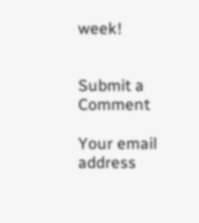week!


Submit a Comment

Your email address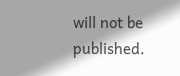will not be published.